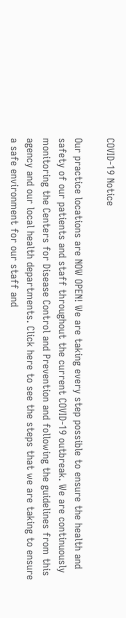COVID-19 Notice

Our practice locations are NOW OPEN! We are taking every step possible to ensure the health and safety of our patients and staff throughout the current COVID-19 outbreak. We are continuously monitoring the Centers for Disease Control and Prevention and following the guidelines from this agency and our local health departments. Click here to see the steps that we are taking to ensure a safe environment for our staff and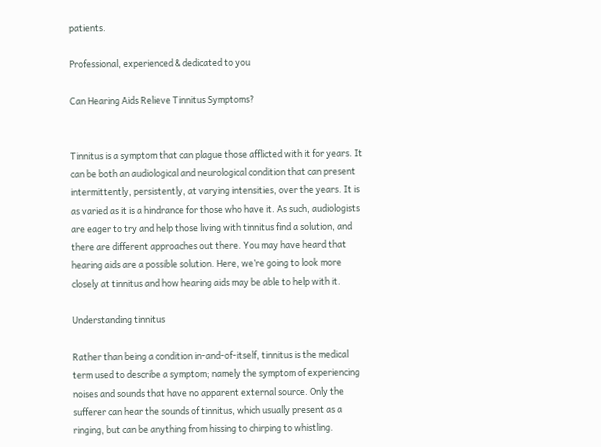patients.

Professional, experienced & dedicated to you

Can Hearing Aids Relieve Tinnitus Symptoms?


Tinnitus is a symptom that can plague those afflicted with it for years. It can be both an audiological and neurological condition that can present intermittently, persistently, at varying intensities, over the years. It is as varied as it is a hindrance for those who have it. As such, audiologists are eager to try and help those living with tinnitus find a solution, and there are different approaches out there. You may have heard that hearing aids are a possible solution. Here, we’re going to look more closely at tinnitus and how hearing aids may be able to help with it.

Understanding tinnitus

Rather than being a condition in-and-of-itself, tinnitus is the medical term used to describe a symptom; namely the symptom of experiencing noises and sounds that have no apparent external source. Only the sufferer can hear the sounds of tinnitus, which usually present as a ringing, but can be anything from hissing to chirping to whistling.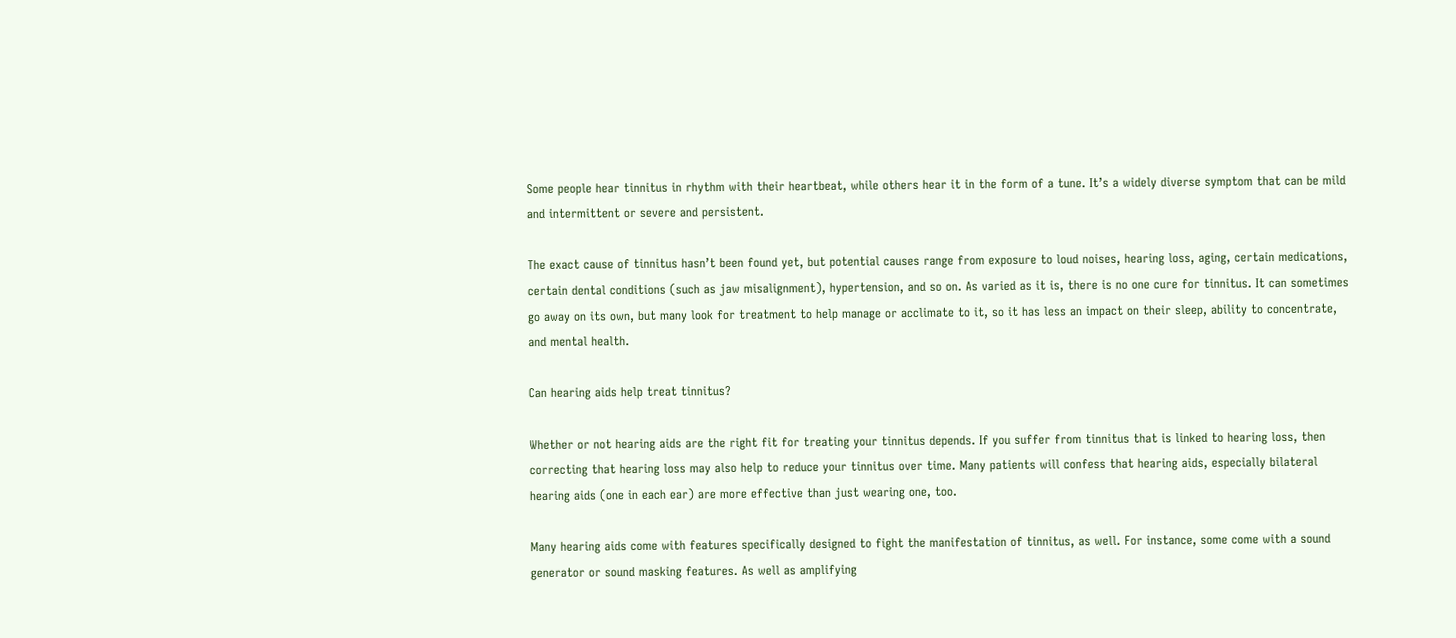Some people hear tinnitus in rhythm with their heartbeat, while others hear it in the form of a tune. It’s a widely diverse symptom that can be mild and intermittent or severe and persistent.

The exact cause of tinnitus hasn’t been found yet, but potential causes range from exposure to loud noises, hearing loss, aging, certain medications, certain dental conditions (such as jaw misalignment), hypertension, and so on. As varied as it is, there is no one cure for tinnitus. It can sometimes go away on its own, but many look for treatment to help manage or acclimate to it, so it has less an impact on their sleep, ability to concentrate, and mental health.

Can hearing aids help treat tinnitus?

Whether or not hearing aids are the right fit for treating your tinnitus depends. If you suffer from tinnitus that is linked to hearing loss, then correcting that hearing loss may also help to reduce your tinnitus over time. Many patients will confess that hearing aids, especially bilateral hearing aids (one in each ear) are more effective than just wearing one, too.

Many hearing aids come with features specifically designed to fight the manifestation of tinnitus, as well. For instance, some come with a sound generator or sound masking features. As well as amplifying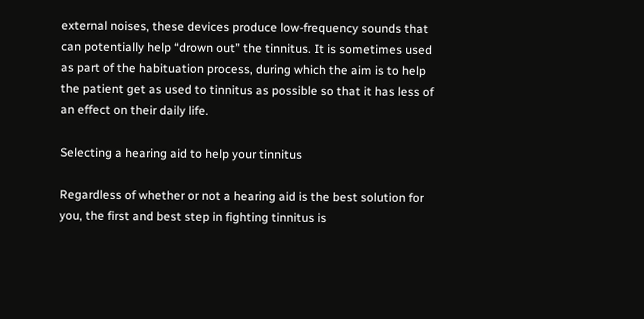external noises, these devices produce low-frequency sounds that can potentially help “drown out” the tinnitus. It is sometimes used as part of the habituation process, during which the aim is to help the patient get as used to tinnitus as possible so that it has less of an effect on their daily life.

Selecting a hearing aid to help your tinnitus

Regardless of whether or not a hearing aid is the best solution for you, the first and best step in fighting tinnitus is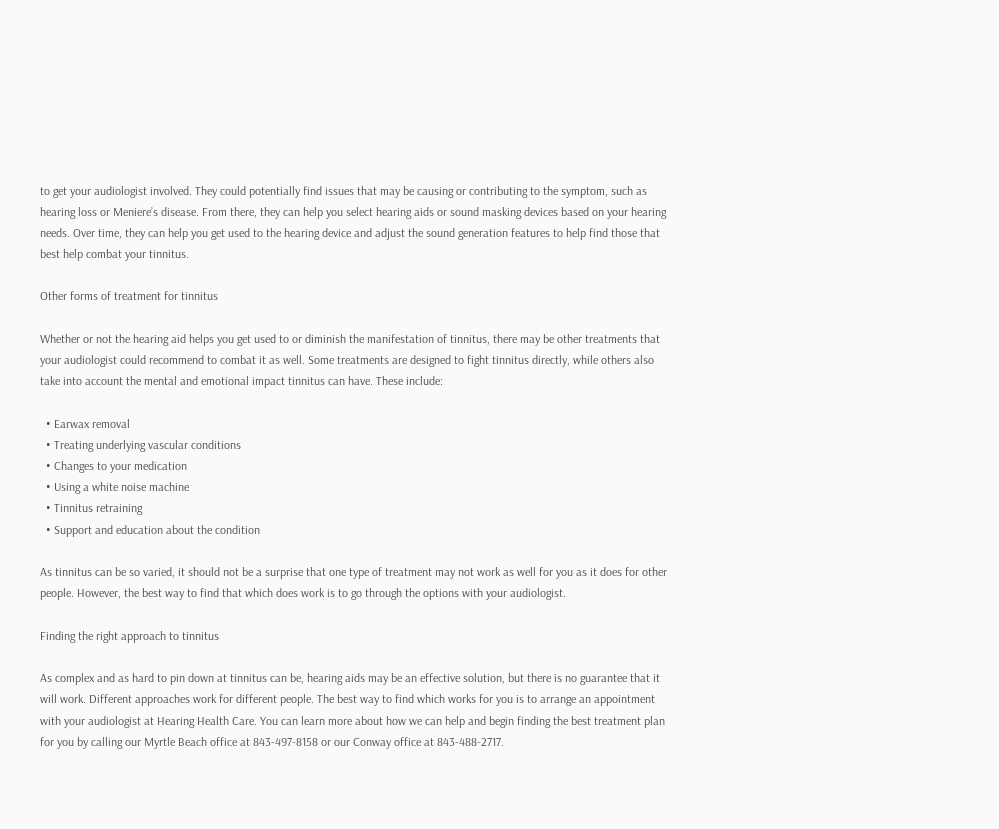to get your audiologist involved. They could potentially find issues that may be causing or contributing to the symptom, such as hearing loss or Meniere’s disease. From there, they can help you select hearing aids or sound masking devices based on your hearing needs. Over time, they can help you get used to the hearing device and adjust the sound generation features to help find those that best help combat your tinnitus.

Other forms of treatment for tinnitus

Whether or not the hearing aid helps you get used to or diminish the manifestation of tinnitus, there may be other treatments that your audiologist could recommend to combat it as well. Some treatments are designed to fight tinnitus directly, while others also take into account the mental and emotional impact tinnitus can have. These include:

  • Earwax removal
  • Treating underlying vascular conditions
  • Changes to your medication
  • Using a white noise machine
  • Tinnitus retraining
  • Support and education about the condition

As tinnitus can be so varied, it should not be a surprise that one type of treatment may not work as well for you as it does for other people. However, the best way to find that which does work is to go through the options with your audiologist.

Finding the right approach to tinnitus

As complex and as hard to pin down at tinnitus can be, hearing aids may be an effective solution, but there is no guarantee that it will work. Different approaches work for different people. The best way to find which works for you is to arrange an appointment with your audiologist at Hearing Health Care. You can learn more about how we can help and begin finding the best treatment plan for you by calling our Myrtle Beach office at 843-497-8158 or our Conway office at 843-488-2717.